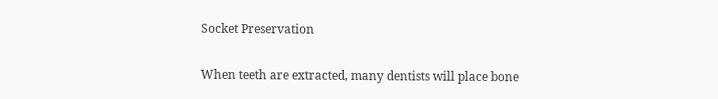Socket Preservation

When teeth are extracted, many dentists will place bone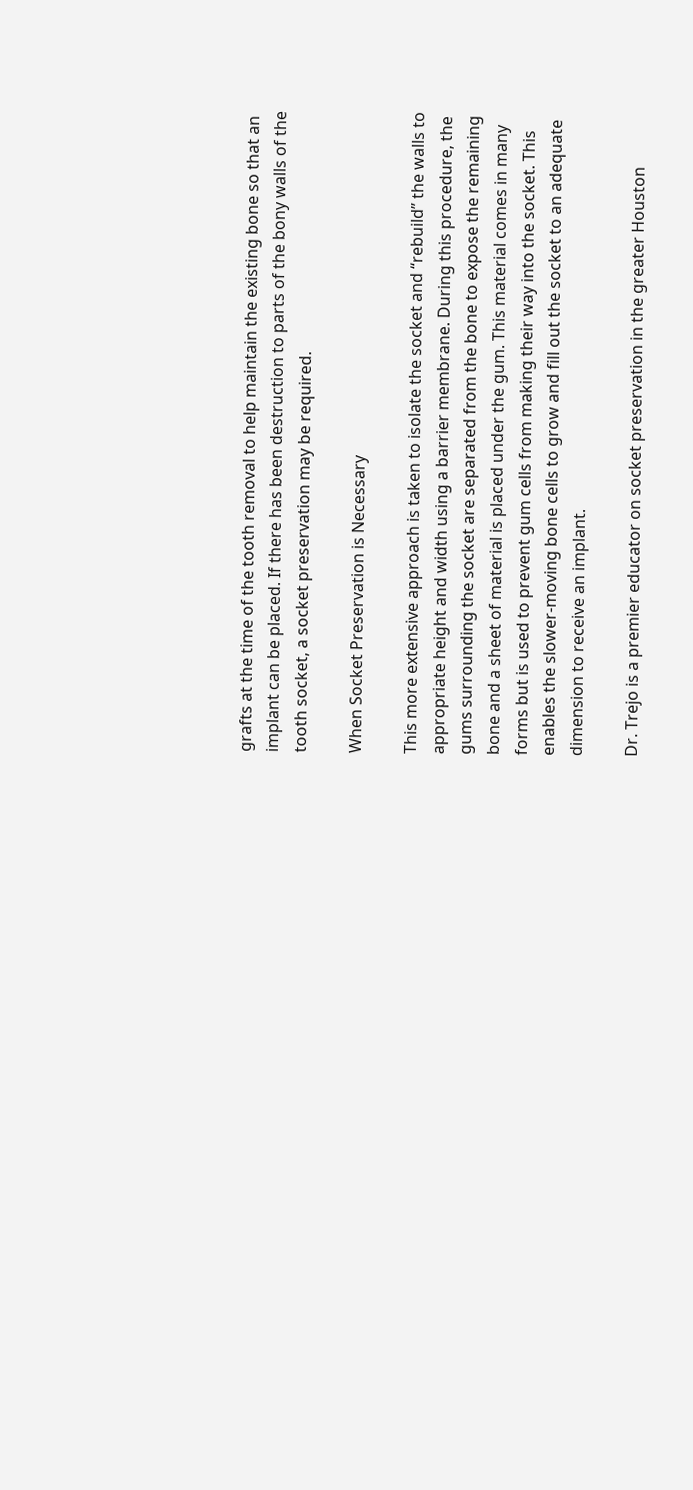grafts at the time of the tooth removal to help maintain the existing bone so that an implant can be placed. If there has been destruction to parts of the bony walls of the tooth socket, a socket preservation may be required.

When Socket Preservation is Necessary

This more extensive approach is taken to isolate the socket and “rebuild” the walls to appropriate height and width using a barrier membrane. During this procedure, the gums surrounding the socket are separated from the bone to expose the remaining bone and a sheet of material is placed under the gum. This material comes in many forms but is used to prevent gum cells from making their way into the socket. This enables the slower-moving bone cells to grow and fill out the socket to an adequate dimension to receive an implant.

Dr. Trejo is a premier educator on socket preservation in the greater Houston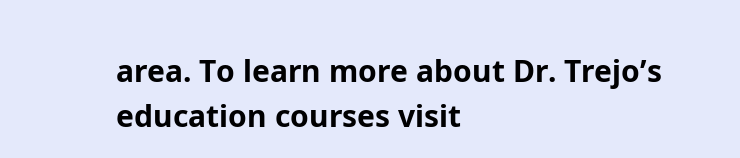area. To learn more about Dr. Trejo’s education courses visit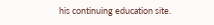his continuing education site.